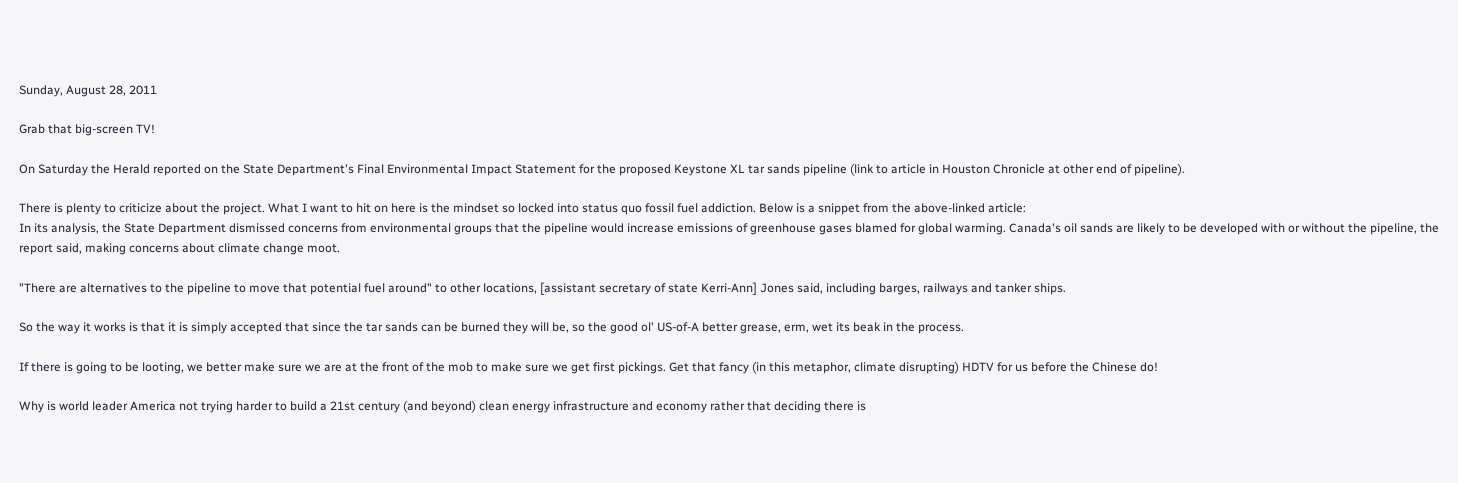Sunday, August 28, 2011

Grab that big-screen TV!

On Saturday the Herald reported on the State Department's Final Environmental Impact Statement for the proposed Keystone XL tar sands pipeline (link to article in Houston Chronicle at other end of pipeline).

There is plenty to criticize about the project. What I want to hit on here is the mindset so locked into status quo fossil fuel addiction. Below is a snippet from the above-linked article:
In its analysis, the State Department dismissed concerns from environmental groups that the pipeline would increase emissions of greenhouse gases blamed for global warming. Canada's oil sands are likely to be developed with or without the pipeline, the report said, making concerns about climate change moot.

"There are alternatives to the pipeline to move that potential fuel around" to other locations, [assistant secretary of state Kerri-Ann] Jones said, including barges, railways and tanker ships.

So the way it works is that it is simply accepted that since the tar sands can be burned they will be, so the good ol' US-of-A better grease, erm, wet its beak in the process.

If there is going to be looting, we better make sure we are at the front of the mob to make sure we get first pickings. Get that fancy (in this metaphor, climate disrupting) HDTV for us before the Chinese do!

Why is world leader America not trying harder to build a 21st century (and beyond) clean energy infrastructure and economy rather that deciding there is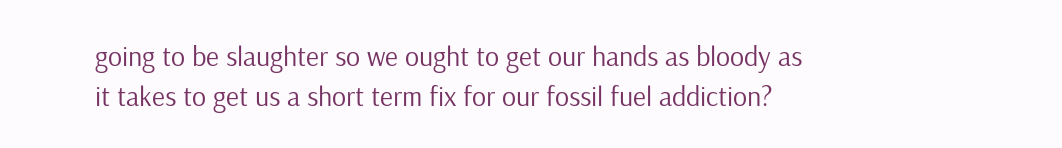going to be slaughter so we ought to get our hands as bloody as it takes to get us a short term fix for our fossil fuel addiction?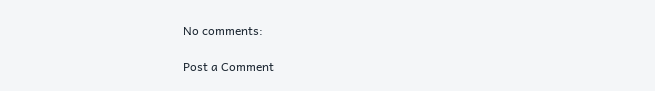No comments:

Post a Comment